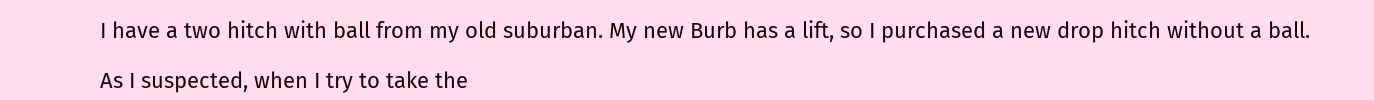I have a two hitch with ball from my old suburban. My new Burb has a lift, so I purchased a new drop hitch without a ball.

As I suspected, when I try to take the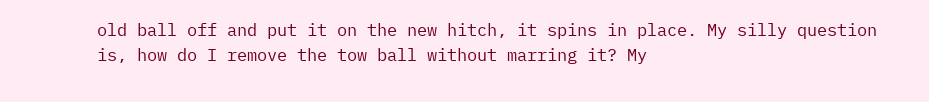old ball off and put it on the new hitch, it spins in place. My silly question is, how do I remove the tow ball without marring it? My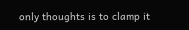only thoughts is to clamp it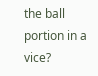the ball portion in a vice?